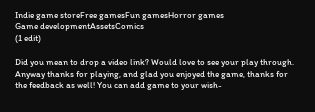Indie game storeFree gamesFun gamesHorror games
Game developmentAssetsComics
(1 edit)

Did you mean to drop a video link? Would love to see your play through. Anyway thanks for playing, and glad you enjoyed the game, thanks for the feedback as well! You can add game to your wish-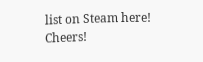list on Steam here! Cheers!